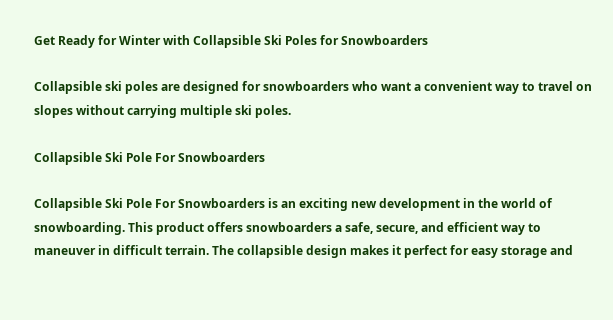Get Ready for Winter with Collapsible Ski Poles for Snowboarders

Collapsible ski poles are designed for snowboarders who want a convenient way to travel on slopes without carrying multiple ski poles.

Collapsible Ski Pole For Snowboarders

Collapsible Ski Pole For Snowboarders is an exciting new development in the world of snowboarding. This product offers snowboarders a safe, secure, and efficient way to maneuver in difficult terrain. The collapsible design makes it perfect for easy storage and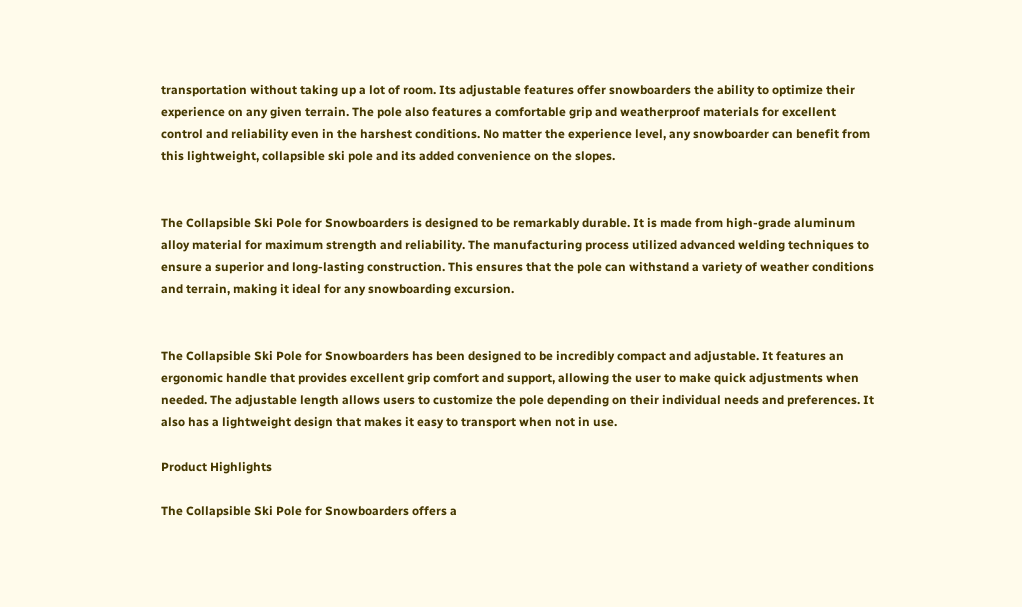transportation without taking up a lot of room. Its adjustable features offer snowboarders the ability to optimize their experience on any given terrain. The pole also features a comfortable grip and weatherproof materials for excellent control and reliability even in the harshest conditions. No matter the experience level, any snowboarder can benefit from this lightweight, collapsible ski pole and its added convenience on the slopes.


The Collapsible Ski Pole for Snowboarders is designed to be remarkably durable. It is made from high-grade aluminum alloy material for maximum strength and reliability. The manufacturing process utilized advanced welding techniques to ensure a superior and long-lasting construction. This ensures that the pole can withstand a variety of weather conditions and terrain, making it ideal for any snowboarding excursion.


The Collapsible Ski Pole for Snowboarders has been designed to be incredibly compact and adjustable. It features an ergonomic handle that provides excellent grip comfort and support, allowing the user to make quick adjustments when needed. The adjustable length allows users to customize the pole depending on their individual needs and preferences. It also has a lightweight design that makes it easy to transport when not in use.

Product Highlights

The Collapsible Ski Pole for Snowboarders offers a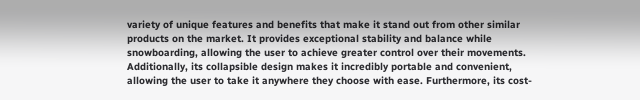variety of unique features and benefits that make it stand out from other similar products on the market. It provides exceptional stability and balance while snowboarding, allowing the user to achieve greater control over their movements. Additionally, its collapsible design makes it incredibly portable and convenient, allowing the user to take it anywhere they choose with ease. Furthermore, its cost-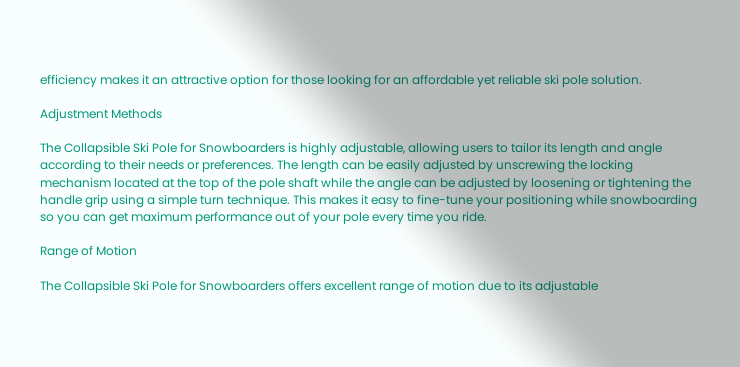efficiency makes it an attractive option for those looking for an affordable yet reliable ski pole solution.

Adjustment Methods

The Collapsible Ski Pole for Snowboarders is highly adjustable, allowing users to tailor its length and angle according to their needs or preferences. The length can be easily adjusted by unscrewing the locking mechanism located at the top of the pole shaft while the angle can be adjusted by loosening or tightening the handle grip using a simple turn technique. This makes it easy to fine-tune your positioning while snowboarding so you can get maximum performance out of your pole every time you ride.

Range of Motion

The Collapsible Ski Pole for Snowboarders offers excellent range of motion due to its adjustable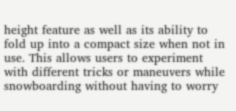height feature as well as its ability to fold up into a compact size when not in use. This allows users to experiment with different tricks or maneuvers while snowboarding without having to worry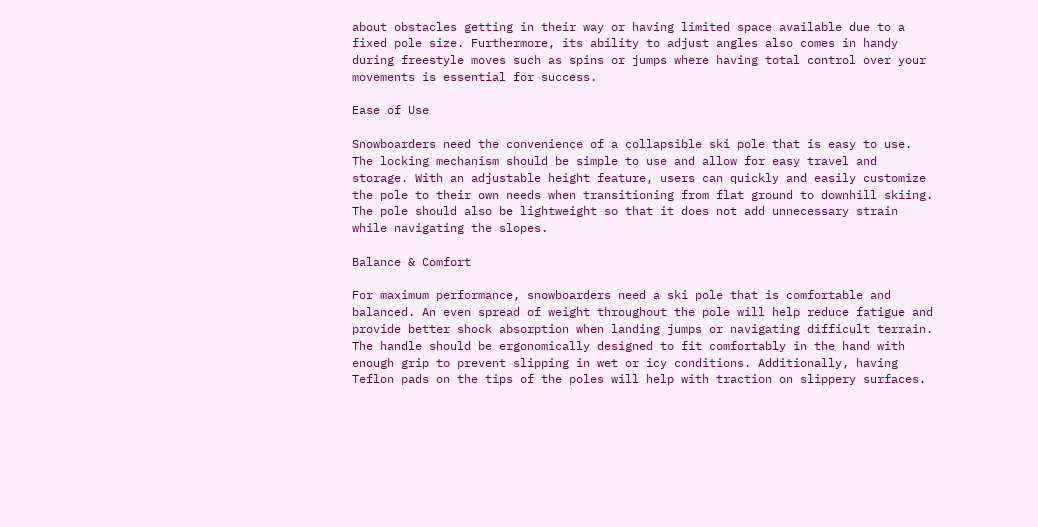about obstacles getting in their way or having limited space available due to a fixed pole size. Furthermore, its ability to adjust angles also comes in handy during freestyle moves such as spins or jumps where having total control over your movements is essential for success.

Ease of Use

Snowboarders need the convenience of a collapsible ski pole that is easy to use. The locking mechanism should be simple to use and allow for easy travel and storage. With an adjustable height feature, users can quickly and easily customize the pole to their own needs when transitioning from flat ground to downhill skiing. The pole should also be lightweight so that it does not add unnecessary strain while navigating the slopes.

Balance & Comfort

For maximum performance, snowboarders need a ski pole that is comfortable and balanced. An even spread of weight throughout the pole will help reduce fatigue and provide better shock absorption when landing jumps or navigating difficult terrain. The handle should be ergonomically designed to fit comfortably in the hand with enough grip to prevent slipping in wet or icy conditions. Additionally, having Teflon pads on the tips of the poles will help with traction on slippery surfaces.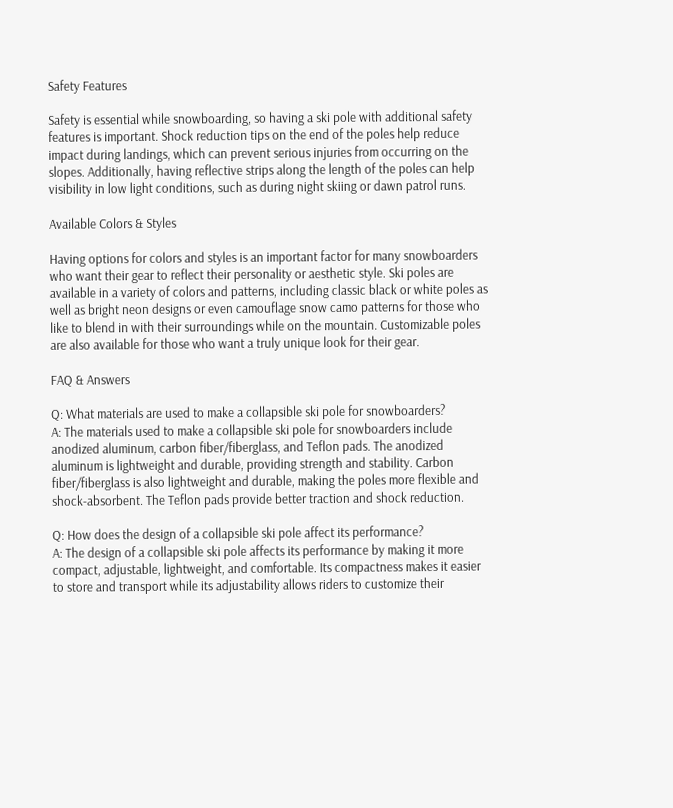Safety Features

Safety is essential while snowboarding, so having a ski pole with additional safety features is important. Shock reduction tips on the end of the poles help reduce impact during landings, which can prevent serious injuries from occurring on the slopes. Additionally, having reflective strips along the length of the poles can help visibility in low light conditions, such as during night skiing or dawn patrol runs.

Available Colors & Styles

Having options for colors and styles is an important factor for many snowboarders who want their gear to reflect their personality or aesthetic style. Ski poles are available in a variety of colors and patterns, including classic black or white poles as well as bright neon designs or even camouflage snow camo patterns for those who like to blend in with their surroundings while on the mountain. Customizable poles are also available for those who want a truly unique look for their gear.

FAQ & Answers

Q: What materials are used to make a collapsible ski pole for snowboarders?
A: The materials used to make a collapsible ski pole for snowboarders include anodized aluminum, carbon fiber/fiberglass, and Teflon pads. The anodized aluminum is lightweight and durable, providing strength and stability. Carbon fiber/fiberglass is also lightweight and durable, making the poles more flexible and shock-absorbent. The Teflon pads provide better traction and shock reduction.

Q: How does the design of a collapsible ski pole affect its performance?
A: The design of a collapsible ski pole affects its performance by making it more compact, adjustable, lightweight, and comfortable. Its compactness makes it easier to store and transport while its adjustability allows riders to customize their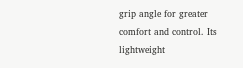grip angle for greater comfort and control. Its lightweight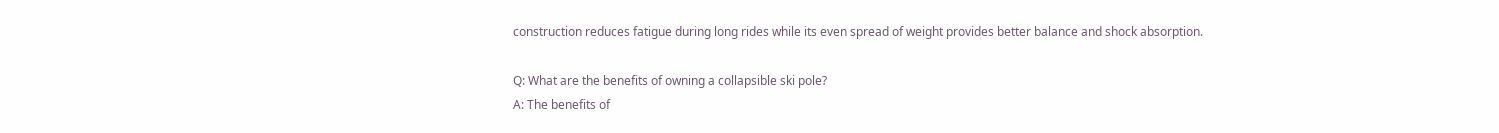construction reduces fatigue during long rides while its even spread of weight provides better balance and shock absorption.

Q: What are the benefits of owning a collapsible ski pole?
A: The benefits of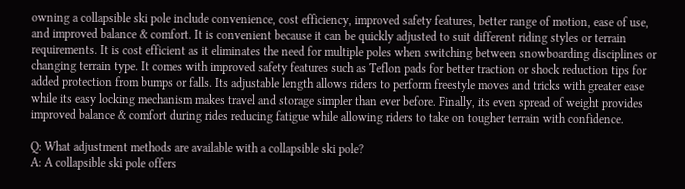owning a collapsible ski pole include convenience, cost efficiency, improved safety features, better range of motion, ease of use, and improved balance & comfort. It is convenient because it can be quickly adjusted to suit different riding styles or terrain requirements. It is cost efficient as it eliminates the need for multiple poles when switching between snowboarding disciplines or changing terrain type. It comes with improved safety features such as Teflon pads for better traction or shock reduction tips for added protection from bumps or falls. Its adjustable length allows riders to perform freestyle moves and tricks with greater ease while its easy locking mechanism makes travel and storage simpler than ever before. Finally, its even spread of weight provides improved balance & comfort during rides reducing fatigue while allowing riders to take on tougher terrain with confidence.

Q: What adjustment methods are available with a collapsible ski pole?
A: A collapsible ski pole offers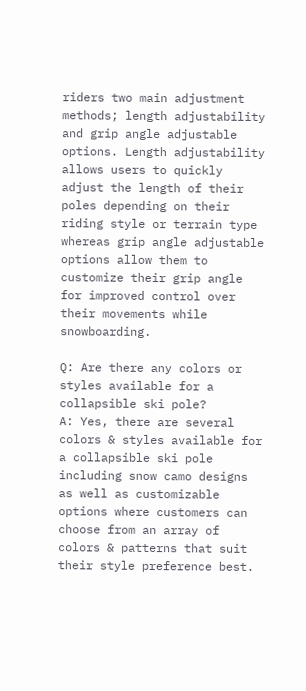riders two main adjustment methods; length adjustability and grip angle adjustable options. Length adjustability allows users to quickly adjust the length of their poles depending on their riding style or terrain type whereas grip angle adjustable options allow them to customize their grip angle for improved control over their movements while snowboarding.

Q: Are there any colors or styles available for a collapsible ski pole?
A: Yes, there are several colors & styles available for a collapsible ski pole including snow camo designs as well as customizable options where customers can choose from an array of colors & patterns that suit their style preference best.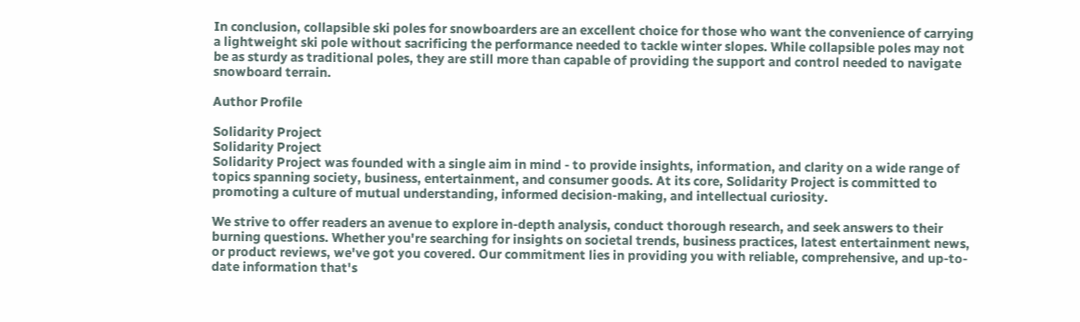In conclusion, collapsible ski poles for snowboarders are an excellent choice for those who want the convenience of carrying a lightweight ski pole without sacrificing the performance needed to tackle winter slopes. While collapsible poles may not be as sturdy as traditional poles, they are still more than capable of providing the support and control needed to navigate snowboard terrain.

Author Profile

Solidarity Project
Solidarity Project
Solidarity Project was founded with a single aim in mind - to provide insights, information, and clarity on a wide range of topics spanning society, business, entertainment, and consumer goods. At its core, Solidarity Project is committed to promoting a culture of mutual understanding, informed decision-making, and intellectual curiosity.

We strive to offer readers an avenue to explore in-depth analysis, conduct thorough research, and seek answers to their burning questions. Whether you're searching for insights on societal trends, business practices, latest entertainment news, or product reviews, we've got you covered. Our commitment lies in providing you with reliable, comprehensive, and up-to-date information that's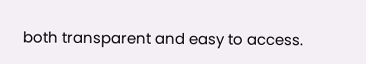both transparent and easy to access.